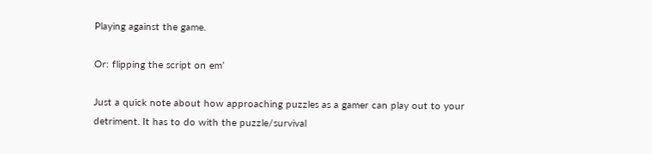Playing against the game.

Or: flipping the script on em’

Just a quick note about how approaching puzzles as a gamer can play out to your detriment. It has to do with the puzzle/survival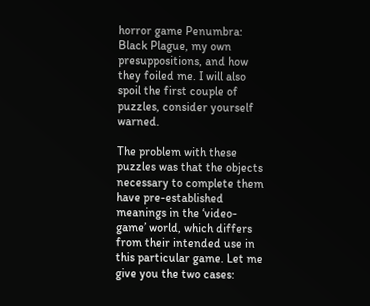horror game Penumbra: Black Plague, my own presuppositions, and how they foiled me. I will also spoil the first couple of puzzles, consider yourself warned.

The problem with these puzzles was that the objects necessary to complete them have pre-established meanings in the ‘video-game’ world, which differs from their intended use in this particular game. Let me give you the two cases: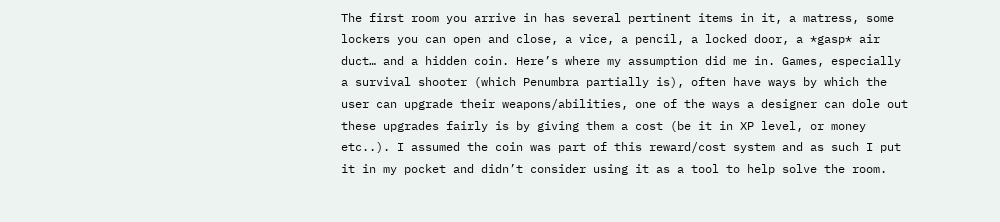The first room you arrive in has several pertinent items in it, a matress, some lockers you can open and close, a vice, a pencil, a locked door, a *gasp* air duct… and a hidden coin. Here’s where my assumption did me in. Games, especially a survival shooter (which Penumbra partially is), often have ways by which the user can upgrade their weapons/abilities, one of the ways a designer can dole out these upgrades fairly is by giving them a cost (be it in XP level, or money etc..). I assumed the coin was part of this reward/cost system and as such I put it in my pocket and didn’t consider using it as a tool to help solve the room.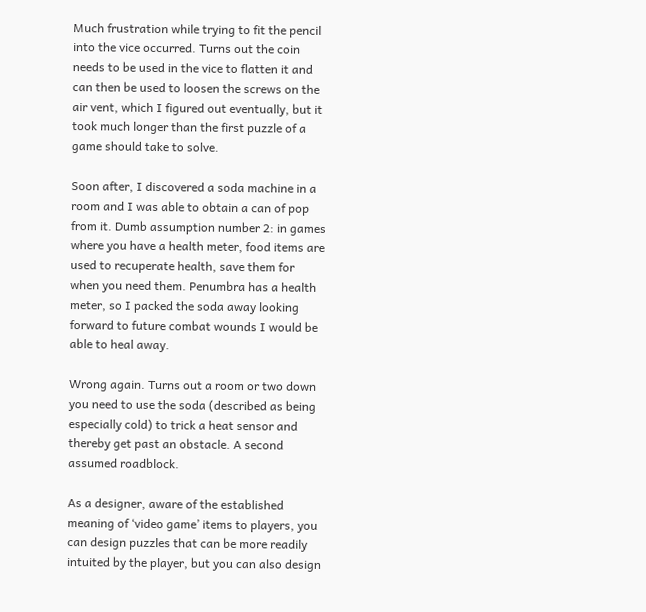Much frustration while trying to fit the pencil into the vice occurred. Turns out the coin needs to be used in the vice to flatten it and can then be used to loosen the screws on the air vent, which I figured out eventually, but it took much longer than the first puzzle of a game should take to solve.

Soon after, I discovered a soda machine in a room and I was able to obtain a can of pop from it. Dumb assumption number 2: in games where you have a health meter, food items are used to recuperate health, save them for when you need them. Penumbra has a health meter, so I packed the soda away looking forward to future combat wounds I would be able to heal away.

Wrong again. Turns out a room or two down you need to use the soda (described as being especially cold) to trick a heat sensor and thereby get past an obstacle. A second assumed roadblock.

As a designer, aware of the established meaning of ‘video game’ items to players, you can design puzzles that can be more readily intuited by the player, but you can also design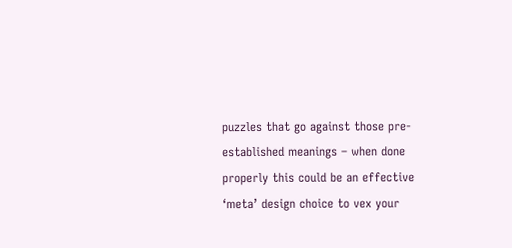puzzles that go against those pre-established meanings – when done properly this could be an effective ‘meta’ design choice to vex your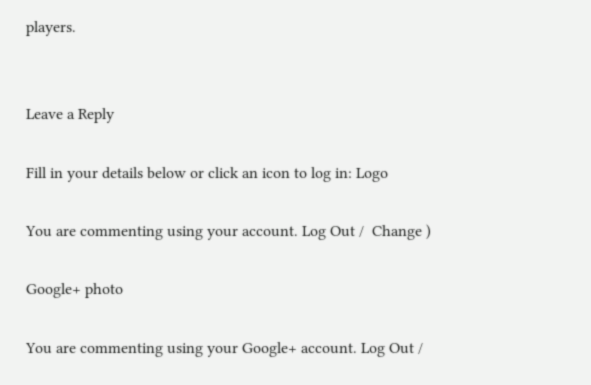players.


Leave a Reply

Fill in your details below or click an icon to log in: Logo

You are commenting using your account. Log Out /  Change )

Google+ photo

You are commenting using your Google+ account. Log Out /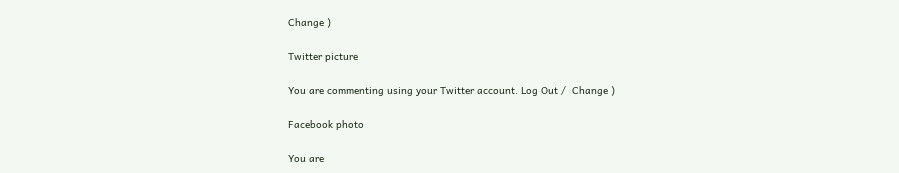Change )

Twitter picture

You are commenting using your Twitter account. Log Out /  Change )

Facebook photo

You are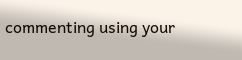commenting using your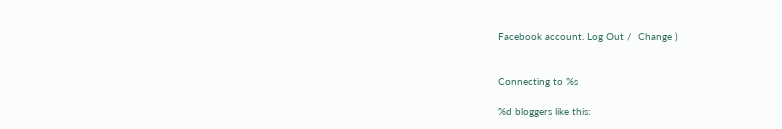Facebook account. Log Out /  Change )


Connecting to %s

%d bloggers like this: